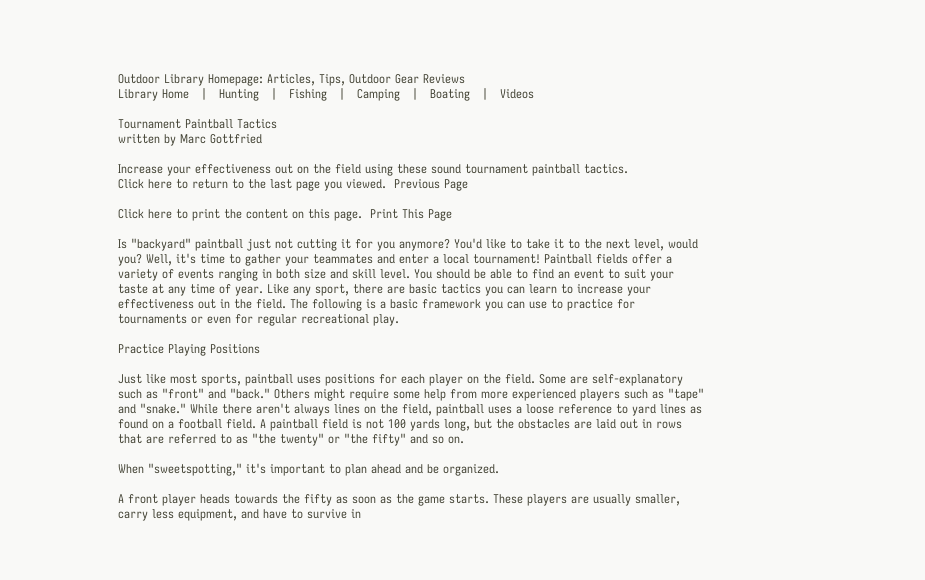Outdoor Library Homepage: Articles, Tips, Outdoor Gear Reviews
Library Home   |   Hunting   |   Fishing   |   Camping   |   Boating   |   Videos

Tournament Paintball Tactics
written by Marc Gottfried

Increase your effectiveness out on the field using these sound tournament paintball tactics.
Click here to return to the last page you viewed.  Previous Page

Click here to print the content on this page.  Print This Page

Is "backyard" paintball just not cutting it for you anymore? You'd like to take it to the next level, would you? Well, it's time to gather your teammates and enter a local tournament! Paintball fields offer a variety of events ranging in both size and skill level. You should be able to find an event to suit your taste at any time of year. Like any sport, there are basic tactics you can learn to increase your effectiveness out in the field. The following is a basic framework you can use to practice for tournaments or even for regular recreational play.

Practice Playing Positions

Just like most sports, paintball uses positions for each player on the field. Some are self-explanatory such as "front" and "back." Others might require some help from more experienced players such as "tape" and "snake." While there aren't always lines on the field, paintball uses a loose reference to yard lines as found on a football field. A paintball field is not 100 yards long, but the obstacles are laid out in rows that are referred to as "the twenty" or "the fifty" and so on.

When "sweetspotting," it's important to plan ahead and be organized.

A front player heads towards the fifty as soon as the game starts. These players are usually smaller, carry less equipment, and have to survive in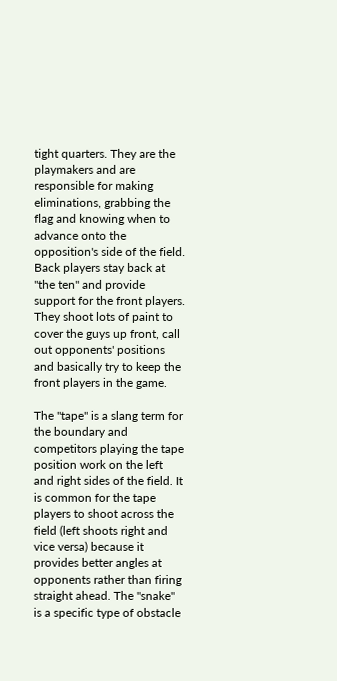tight quarters. They are the playmakers and are responsible for making eliminations, grabbing the flag and knowing when to advance onto the opposition's side of the field. Back players stay back at "the ten" and provide support for the front players. They shoot lots of paint to cover the guys up front, call out opponents' positions and basically try to keep the front players in the game.

The "tape" is a slang term for the boundary and competitors playing the tape position work on the left and right sides of the field. It is common for the tape players to shoot across the field (left shoots right and vice versa) because it provides better angles at opponents rather than firing straight ahead. The "snake" is a specific type of obstacle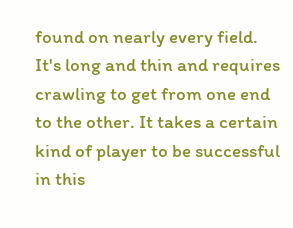found on nearly every field. It's long and thin and requires crawling to get from one end to the other. It takes a certain kind of player to be successful in this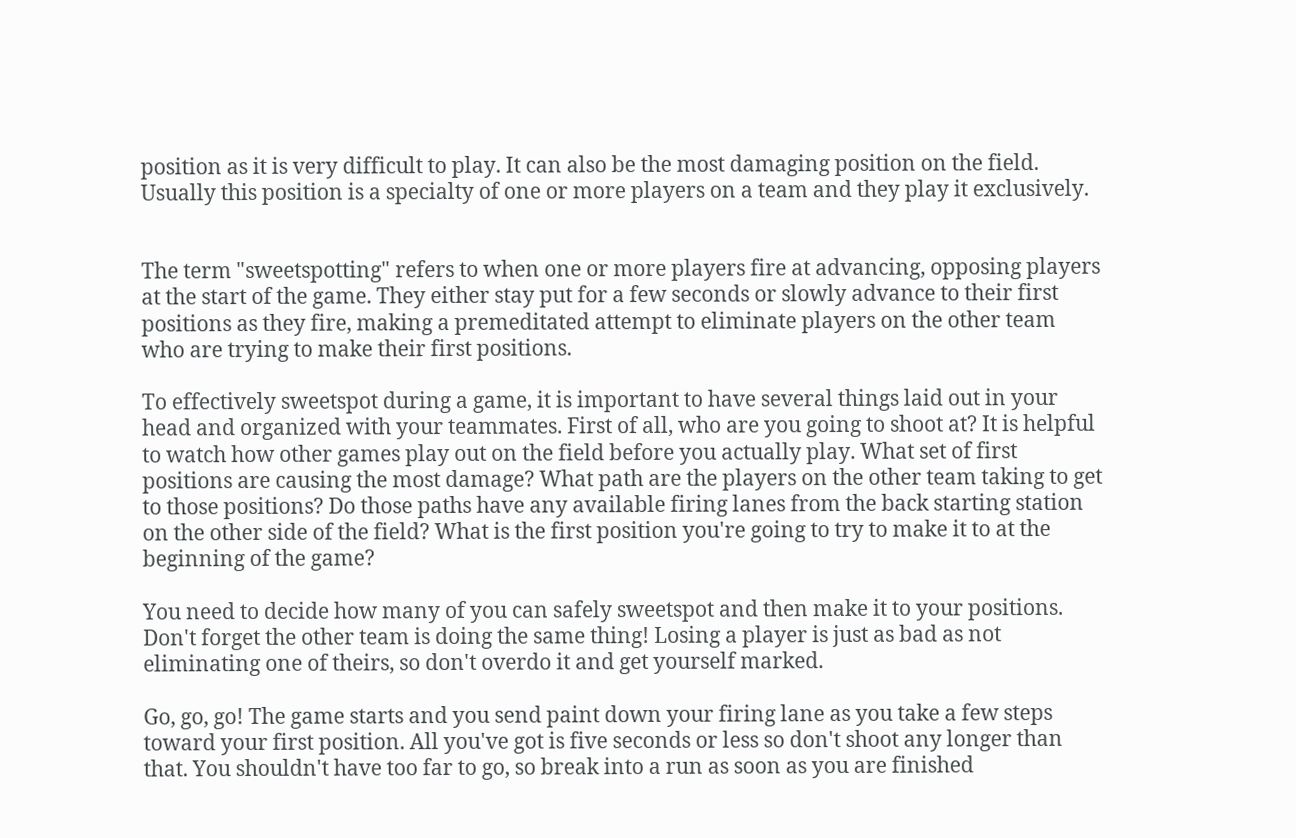position as it is very difficult to play. It can also be the most damaging position on the field. Usually this position is a specialty of one or more players on a team and they play it exclusively.


The term "sweetspotting" refers to when one or more players fire at advancing, opposing players at the start of the game. They either stay put for a few seconds or slowly advance to their first positions as they fire, making a premeditated attempt to eliminate players on the other team who are trying to make their first positions.

To effectively sweetspot during a game, it is important to have several things laid out in your head and organized with your teammates. First of all, who are you going to shoot at? It is helpful to watch how other games play out on the field before you actually play. What set of first positions are causing the most damage? What path are the players on the other team taking to get to those positions? Do those paths have any available firing lanes from the back starting station on the other side of the field? What is the first position you're going to try to make it to at the beginning of the game?

You need to decide how many of you can safely sweetspot and then make it to your positions. Don't forget the other team is doing the same thing! Losing a player is just as bad as not eliminating one of theirs, so don't overdo it and get yourself marked.

Go, go, go! The game starts and you send paint down your firing lane as you take a few steps toward your first position. All you've got is five seconds or less so don't shoot any longer than that. You shouldn't have too far to go, so break into a run as soon as you are finished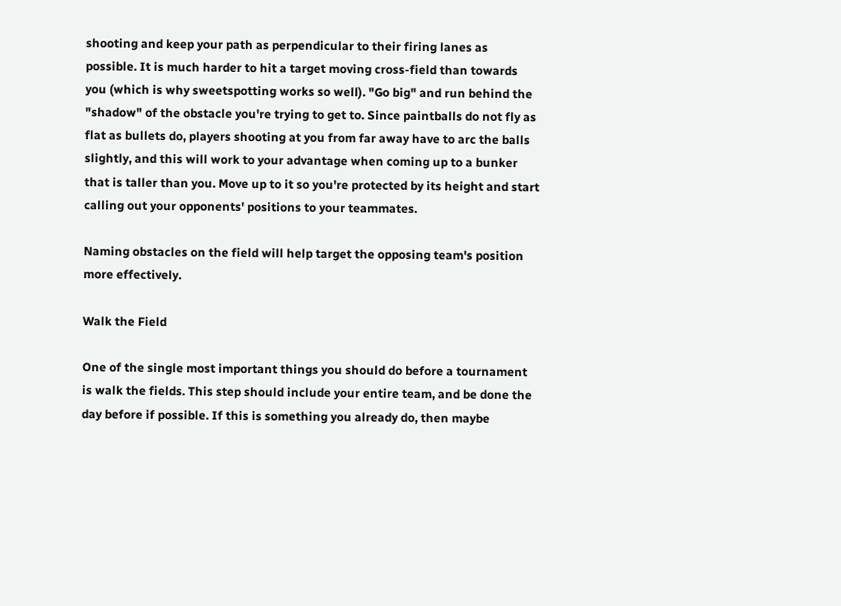shooting and keep your path as perpendicular to their firing lanes as possible. It is much harder to hit a target moving cross-field than towards you (which is why sweetspotting works so well). "Go big" and run behind the "shadow" of the obstacle you're trying to get to. Since paintballs do not fly as flat as bullets do, players shooting at you from far away have to arc the balls slightly, and this will work to your advantage when coming up to a bunker that is taller than you. Move up to it so you're protected by its height and start calling out your opponents' positions to your teammates.

Naming obstacles on the field will help target the opposing team's position more effectively.

Walk the Field

One of the single most important things you should do before a tournament is walk the fields. This step should include your entire team, and be done the day before if possible. If this is something you already do, then maybe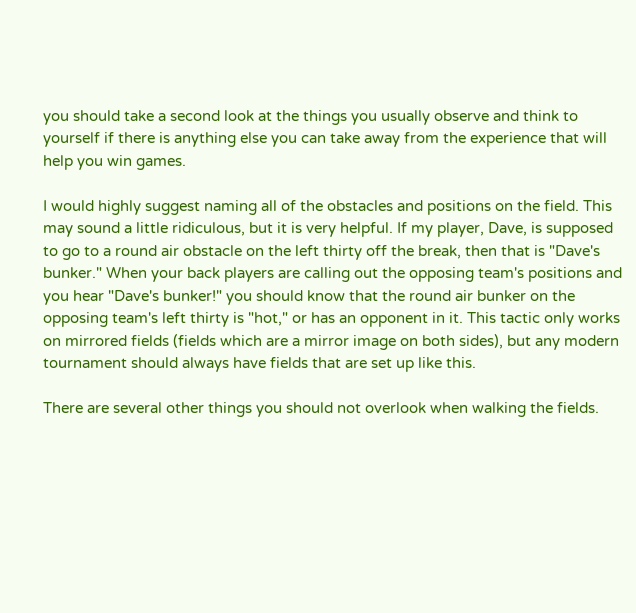you should take a second look at the things you usually observe and think to yourself if there is anything else you can take away from the experience that will help you win games.

I would highly suggest naming all of the obstacles and positions on the field. This may sound a little ridiculous, but it is very helpful. If my player, Dave, is supposed to go to a round air obstacle on the left thirty off the break, then that is "Dave's bunker." When your back players are calling out the opposing team's positions and you hear "Dave's bunker!" you should know that the round air bunker on the opposing team's left thirty is "hot," or has an opponent in it. This tactic only works on mirrored fields (fields which are a mirror image on both sides), but any modern tournament should always have fields that are set up like this.

There are several other things you should not overlook when walking the fields.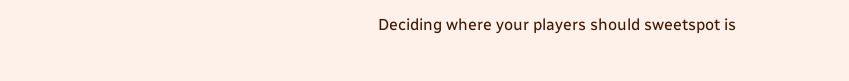Deciding where your players should sweetspot is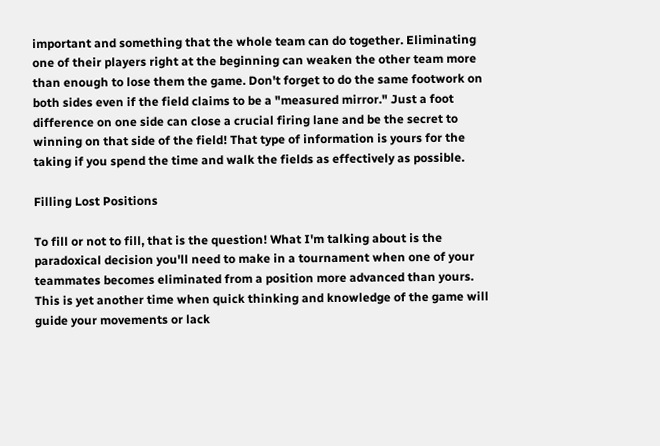important and something that the whole team can do together. Eliminating one of their players right at the beginning can weaken the other team more than enough to lose them the game. Don't forget to do the same footwork on both sides even if the field claims to be a "measured mirror." Just a foot difference on one side can close a crucial firing lane and be the secret to winning on that side of the field! That type of information is yours for the taking if you spend the time and walk the fields as effectively as possible.

Filling Lost Positions

To fill or not to fill, that is the question! What I'm talking about is the paradoxical decision you'll need to make in a tournament when one of your teammates becomes eliminated from a position more advanced than yours. This is yet another time when quick thinking and knowledge of the game will guide your movements or lack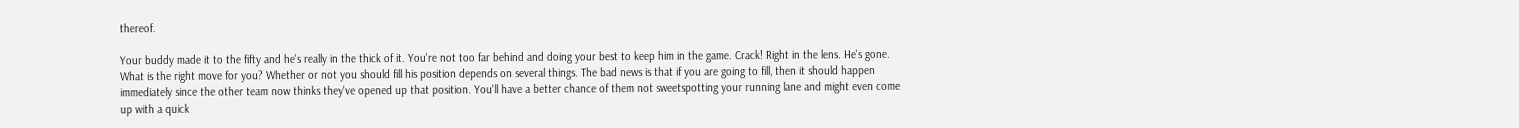thereof.

Your buddy made it to the fifty and he's really in the thick of it. You're not too far behind and doing your best to keep him in the game. Crack! Right in the lens. He's gone. What is the right move for you? Whether or not you should fill his position depends on several things. The bad news is that if you are going to fill, then it should happen immediately since the other team now thinks they've opened up that position. You'll have a better chance of them not sweetspotting your running lane and might even come up with a quick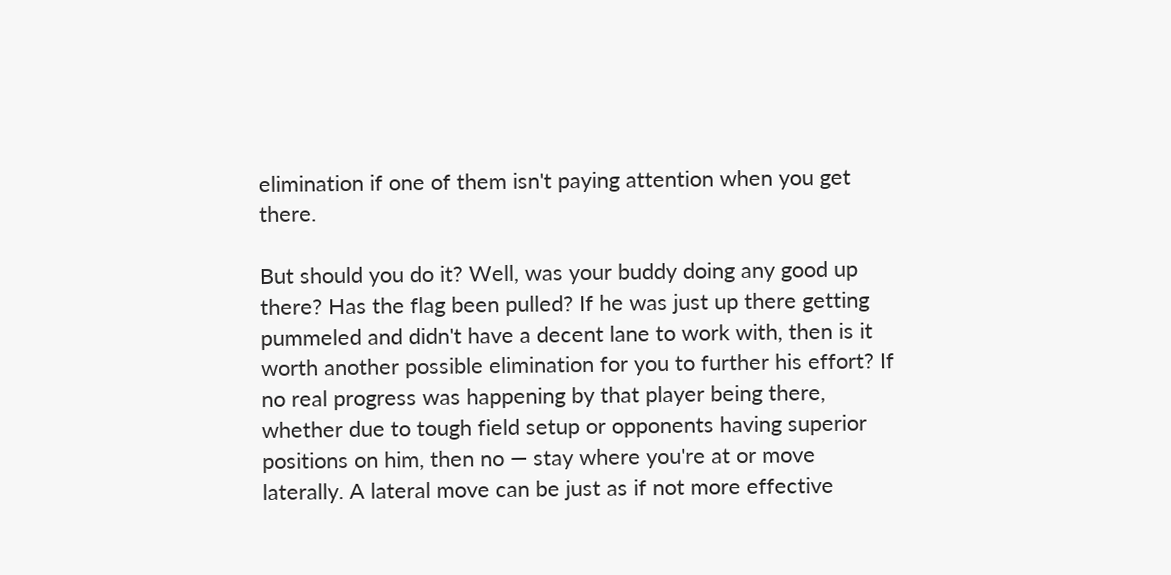elimination if one of them isn't paying attention when you get there.

But should you do it? Well, was your buddy doing any good up there? Has the flag been pulled? If he was just up there getting pummeled and didn't have a decent lane to work with, then is it worth another possible elimination for you to further his effort? If no real progress was happening by that player being there, whether due to tough field setup or opponents having superior positions on him, then no — stay where you're at or move laterally. A lateral move can be just as if not more effective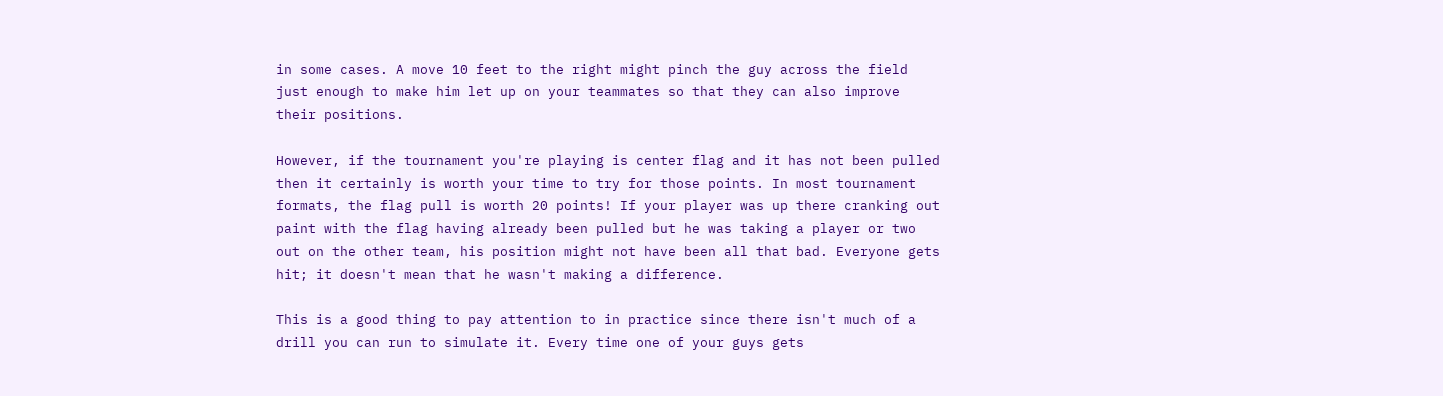in some cases. A move 10 feet to the right might pinch the guy across the field just enough to make him let up on your teammates so that they can also improve their positions.

However, if the tournament you're playing is center flag and it has not been pulled then it certainly is worth your time to try for those points. In most tournament formats, the flag pull is worth 20 points! If your player was up there cranking out paint with the flag having already been pulled but he was taking a player or two out on the other team, his position might not have been all that bad. Everyone gets hit; it doesn't mean that he wasn't making a difference.

This is a good thing to pay attention to in practice since there isn't much of a drill you can run to simulate it. Every time one of your guys gets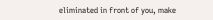eliminated in front of you, make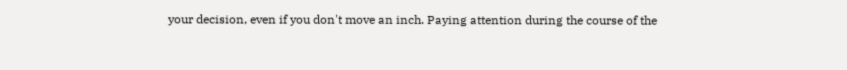your decision, even if you don't move an inch. Paying attention during the course of the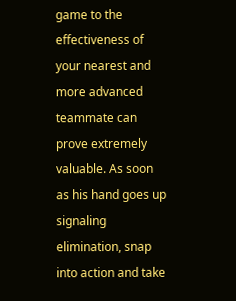game to the effectiveness of your nearest and more advanced teammate can prove extremely valuable. As soon as his hand goes up signaling elimination, snap into action and take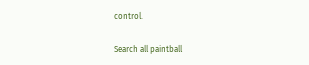control.

Search all paintball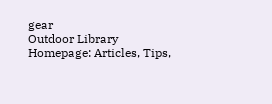gear
Outdoor Library Homepage: Articles, Tips,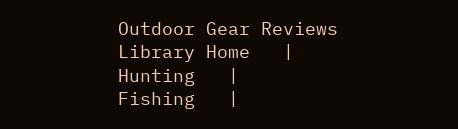Outdoor Gear Reviews
Library Home   |   Hunting   |   Fishing   |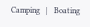Camping   |   Boating